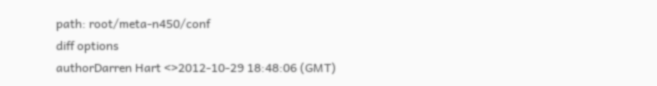path: root/meta-n450/conf
diff options
authorDarren Hart <>2012-10-29 18:48:06 (GMT)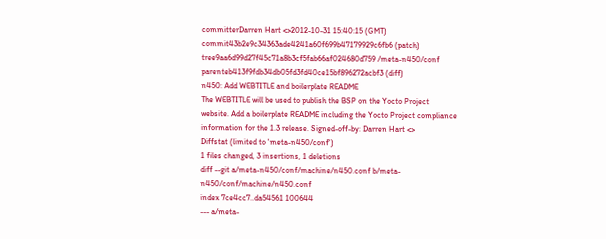committerDarren Hart <>2012-10-31 15:40:15 (GMT)
commit43b2e9c34363ade4241a60f699b47179929c6fb6 (patch)
tree9aa6d99d27f45c71a8b3cf5fab66af024680d759 /meta-n450/conf
parenteb413f9fdb34db05fd3fd40ce15bf896272acbf3 (diff)
n450: Add WEBTITLE and boilerplate README
The WEBTITLE will be used to publish the BSP on the Yocto Project website. Add a boilerplate README including the Yocto Project compliance information for the 1.3 release. Signed-off-by: Darren Hart <>
Diffstat (limited to 'meta-n450/conf')
1 files changed, 3 insertions, 1 deletions
diff --git a/meta-n450/conf/machine/n450.conf b/meta-n450/conf/machine/n450.conf
index 7ce4cc7..da54561 100644
--- a/meta-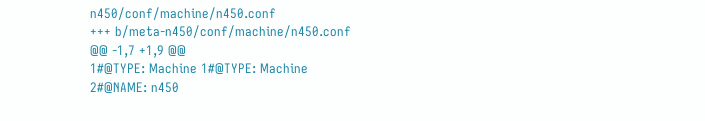n450/conf/machine/n450.conf
+++ b/meta-n450/conf/machine/n450.conf
@@ -1,7 +1,9 @@
1#@TYPE: Machine 1#@TYPE: Machine
2#@NAME: n450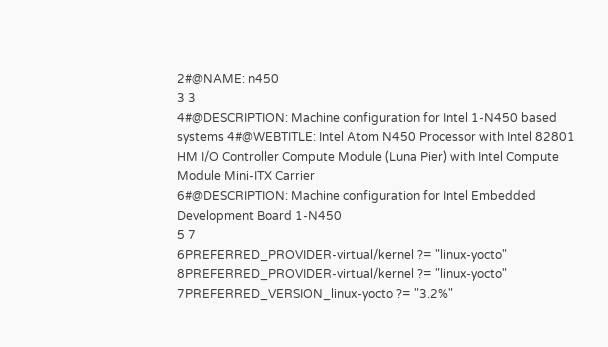2#@NAME: n450
3 3
4#@DESCRIPTION: Machine configuration for Intel 1-N450 based systems 4#@WEBTITLE: Intel Atom N450 Processor with Intel 82801 HM I/O Controller Compute Module (Luna Pier) with Intel Compute Module Mini-ITX Carrier
6#@DESCRIPTION: Machine configuration for Intel Embedded Development Board 1-N450
5 7
6PREFERRED_PROVIDER-virtual/kernel ?= "linux-yocto" 8PREFERRED_PROVIDER-virtual/kernel ?= "linux-yocto"
7PREFERRED_VERSION_linux-yocto ?= "3.2%"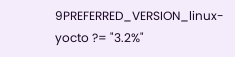9PREFERRED_VERSION_linux-yocto ?= "3.2%"